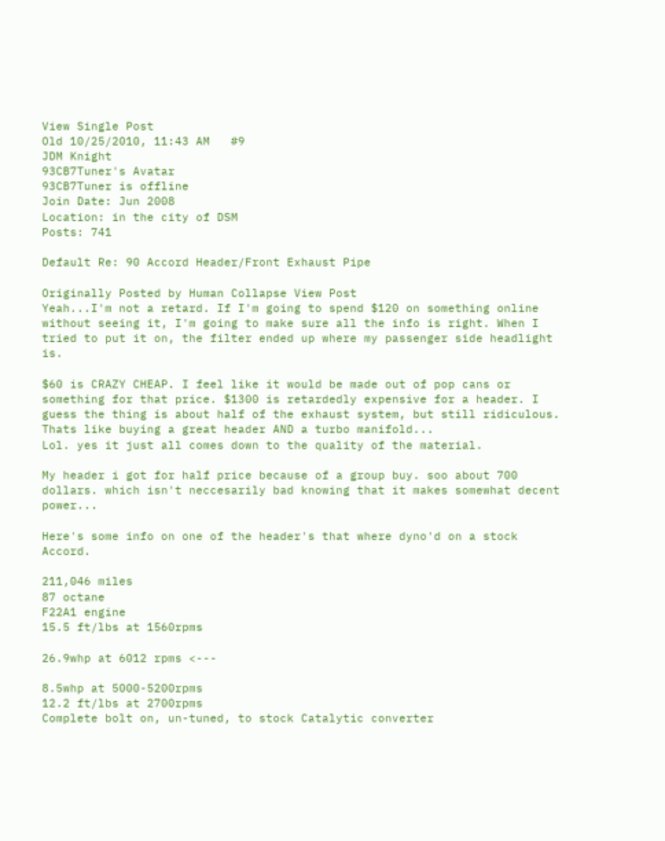View Single Post
Old 10/25/2010, 11:43 AM   #9
JDM Knight
93CB7Tuner's Avatar
93CB7Tuner is offline
Join Date: Jun 2008
Location: in the city of DSM
Posts: 741

Default Re: 90 Accord Header/Front Exhaust Pipe

Originally Posted by Human Collapse View Post
Yeah...I'm not a retard. If I'm going to spend $120 on something online without seeing it, I'm going to make sure all the info is right. When I tried to put it on, the filter ended up where my passenger side headlight is.

$60 is CRAZY CHEAP. I feel like it would be made out of pop cans or something for that price. $1300 is retardedly expensive for a header. I guess the thing is about half of the exhaust system, but still ridiculous. Thats like buying a great header AND a turbo manifold...
Lol. yes it just all comes down to the quality of the material.

My header i got for half price because of a group buy. soo about 700 dollars. which isn't neccesarily bad knowing that it makes somewhat decent power...

Here's some info on one of the header's that where dyno'd on a stock Accord.

211,046 miles
87 octane
F22A1 engine
15.5 ft/lbs at 1560rpms

26.9whp at 6012 rpms <---

8.5whp at 5000-5200rpms
12.2 ft/lbs at 2700rpms
Complete bolt on, un-tuned, to stock Catalytic converter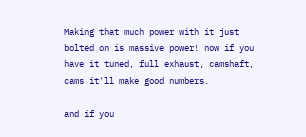Making that much power with it just bolted on is massive power! now if you have it tuned, full exhaust, camshaft, cams it'll make good numbers.

and if you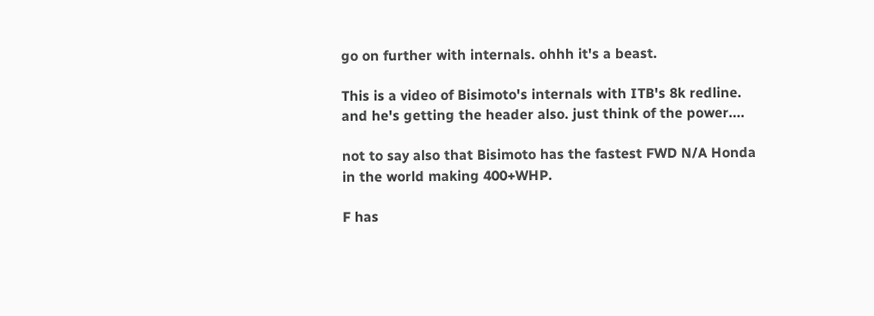go on further with internals. ohhh it's a beast.

This is a video of Bisimoto's internals with ITB's 8k redline. and he's getting the header also. just think of the power....

not to say also that Bisimoto has the fastest FWD N/A Honda in the world making 400+WHP.

F has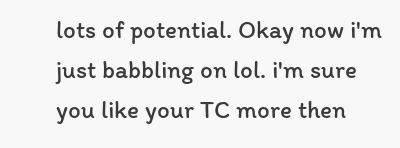lots of potential. Okay now i'm just babbling on lol. i'm sure you like your TC more then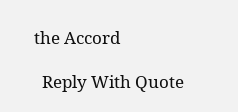the Accord

  Reply With Quote